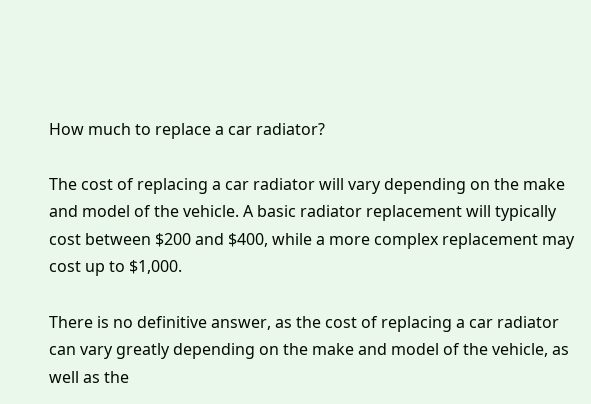How much to replace a car radiator?

The cost of replacing a car radiator will vary depending on the make and model of the vehicle. A basic radiator replacement will typically cost between $200 and $400, while a more complex replacement may cost up to $1,000.

There is no definitive answer, as the cost of replacing a car radiator can vary greatly depending on the make and model of the vehicle, as well as the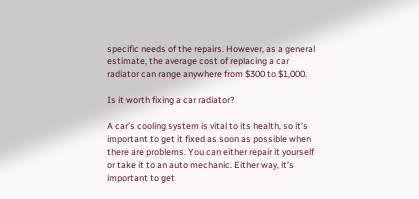specific needs of the repairs. However, as a general estimate, the average cost of replacing a car radiator can range anywhere from $300 to $1,000.

Is it worth fixing a car radiator?

A car’s cooling system is vital to its health, so it’s important to get it fixed as soon as possible when there are problems. You can either repair it yourself or take it to an auto mechanic. Either way, it’s important to get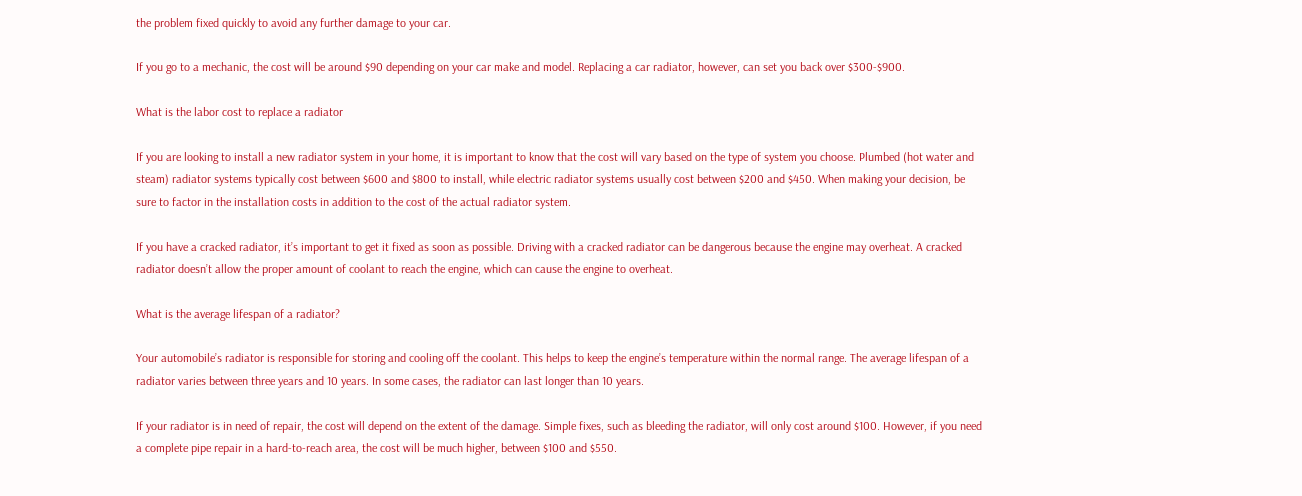the problem fixed quickly to avoid any further damage to your car.

If you go to a mechanic, the cost will be around $90 depending on your car make and model. Replacing a car radiator, however, can set you back over $300-$900.

What is the labor cost to replace a radiator

If you are looking to install a new radiator system in your home, it is important to know that the cost will vary based on the type of system you choose. Plumbed (hot water and steam) radiator systems typically cost between $600 and $800 to install, while electric radiator systems usually cost between $200 and $450. When making your decision, be sure to factor in the installation costs in addition to the cost of the actual radiator system.

If you have a cracked radiator, it’s important to get it fixed as soon as possible. Driving with a cracked radiator can be dangerous because the engine may overheat. A cracked radiator doesn’t allow the proper amount of coolant to reach the engine, which can cause the engine to overheat.

What is the average lifespan of a radiator?

Your automobile’s radiator is responsible for storing and cooling off the coolant. This helps to keep the engine’s temperature within the normal range. The average lifespan of a radiator varies between three years and 10 years. In some cases, the radiator can last longer than 10 years.

If your radiator is in need of repair, the cost will depend on the extent of the damage. Simple fixes, such as bleeding the radiator, will only cost around $100. However, if you need a complete pipe repair in a hard-to-reach area, the cost will be much higher, between $100 and $550.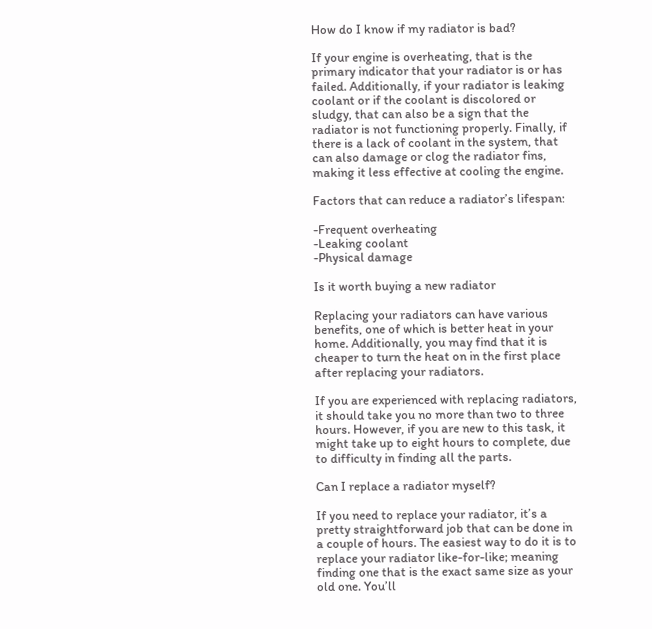How do I know if my radiator is bad?

If your engine is overheating, that is the primary indicator that your radiator is or has failed. Additionally, if your radiator is leaking coolant or if the coolant is discolored or sludgy, that can also be a sign that the radiator is not functioning properly. Finally, if there is a lack of coolant in the system, that can also damage or clog the radiator fins, making it less effective at cooling the engine.

Factors that can reduce a radiator’s lifespan:

-Frequent overheating
-Leaking coolant
-Physical damage

Is it worth buying a new radiator

Replacing your radiators can have various benefits, one of which is better heat in your home. Additionally, you may find that it is cheaper to turn the heat on in the first place after replacing your radiators.

If you are experienced with replacing radiators, it should take you no more than two to three hours. However, if you are new to this task, it might take up to eight hours to complete, due to difficulty in finding all the parts.

Can I replace a radiator myself?

If you need to replace your radiator, it’s a pretty straightforward job that can be done in a couple of hours. The easiest way to do it is to replace your radiator like-for-like; meaning finding one that is the exact same size as your old one. You’ll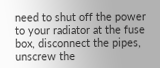need to shut off the power to your radiator at the fuse box, disconnect the pipes, unscrew the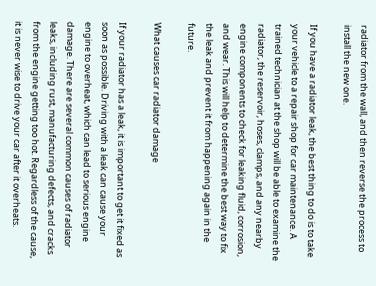radiator from the wall, and then reverse the process to install the new one.

If you have a radiator leak, the best thing to do is to take your vehicle to a repair shop for car maintenance. A trained technician at the shop will be able to examine the radiator, the reservoir, hoses, clamps, and any nearby engine components to check for leaking fluid, corrosion, and wear. This will help to determine the best way to fix the leak and prevent it from happening again in the future.

What causes car radiator damage

If your radiator has a leak, it is important to get it fixed as soon as possible. Driving with a leak can cause your engine to overheat, which can lead to serious engine damage. There are several common causes of radiator leaks, including rust, manufacturing defects, and cracks from the engine getting too hot. Regardless of the cause, it is never wise to drive your car after it overheats.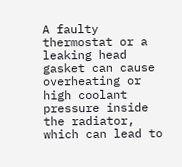A faulty thermostat or a leaking head gasket can cause overheating or high coolant pressure inside the radiator, which can lead to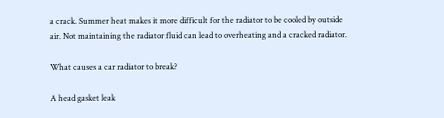a crack. Summer heat makes it more difficult for the radiator to be cooled by outside air. Not maintaining the radiator fluid can lead to overheating and a cracked radiator.

What causes a car radiator to break?

A head gasket leak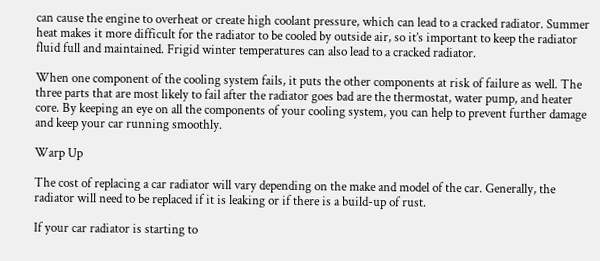can cause the engine to overheat or create high coolant pressure, which can lead to a cracked radiator. Summer heat makes it more difficult for the radiator to be cooled by outside air, so it’s important to keep the radiator fluid full and maintained. Frigid winter temperatures can also lead to a cracked radiator.

When one component of the cooling system fails, it puts the other components at risk of failure as well. The three parts that are most likely to fail after the radiator goes bad are the thermostat, water pump, and heater core. By keeping an eye on all the components of your cooling system, you can help to prevent further damage and keep your car running smoothly.

Warp Up

The cost of replacing a car radiator will vary depending on the make and model of the car. Generally, the radiator will need to be replaced if it is leaking or if there is a build-up of rust.

If your car radiator is starting to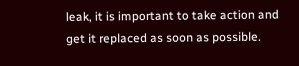leak, it is important to take action and get it replaced as soon as possible.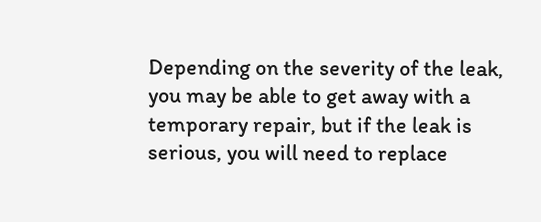Depending on the severity of the leak, you may be able to get away with a temporary repair, but if the leak is serious, you will need to replace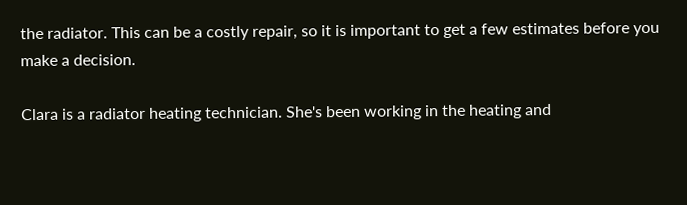the radiator. This can be a costly repair, so it is important to get a few estimates before you make a decision.

Clara is a radiator heating technician. She's been working in the heating and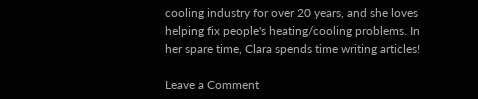cooling industry for over 20 years, and she loves helping fix people's heating/cooling problems. In her spare time, Clara spends time writing articles!

Leave a Comment